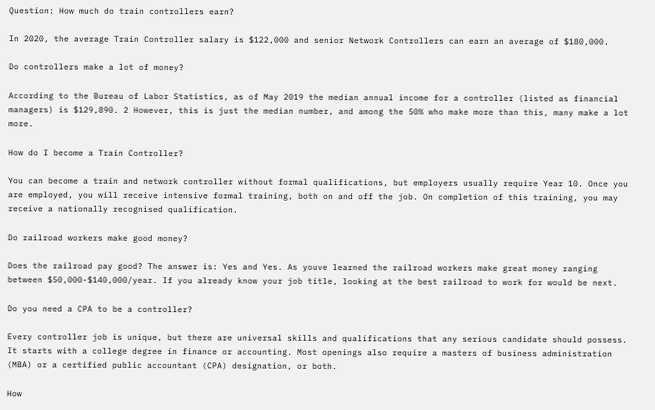Question: How much do train controllers earn?

In 2020, the average Train Controller salary is $122,000 and senior Network Controllers can earn an average of $180,000.

Do controllers make a lot of money?

According to the Bureau of Labor Statistics, as of May 2019 the median annual income for a controller (listed as financial managers) is $129,890. 2 However, this is just the median number, and among the 50% who make more than this, many make a lot more.

How do I become a Train Controller?

You can become a train and network controller without formal qualifications, but employers usually require Year 10. Once you are employed, you will receive intensive formal training, both on and off the job. On completion of this training, you may receive a nationally recognised qualification.

Do railroad workers make good money?

Does the railroad pay good? The answer is: Yes and Yes. As youve learned the railroad workers make great money ranging between $50,000-$140,000/year. If you already know your job title, looking at the best railroad to work for would be next.

Do you need a CPA to be a controller?

Every controller job is unique, but there are universal skills and qualifications that any serious candidate should possess. It starts with a college degree in finance or accounting. Most openings also require a masters of business administration (MBA) or a certified public accountant (CPA) designation, or both.

How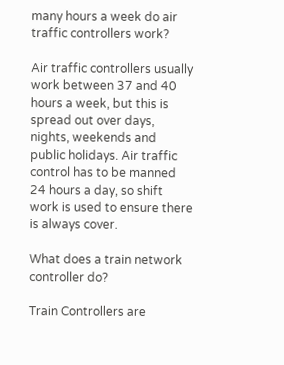many hours a week do air traffic controllers work?

Air traffic controllers usually work between 37 and 40 hours a week, but this is spread out over days, nights, weekends and public holidays. Air traffic control has to be manned 24 hours a day, so shift work is used to ensure there is always cover.

What does a train network controller do?

Train Controllers are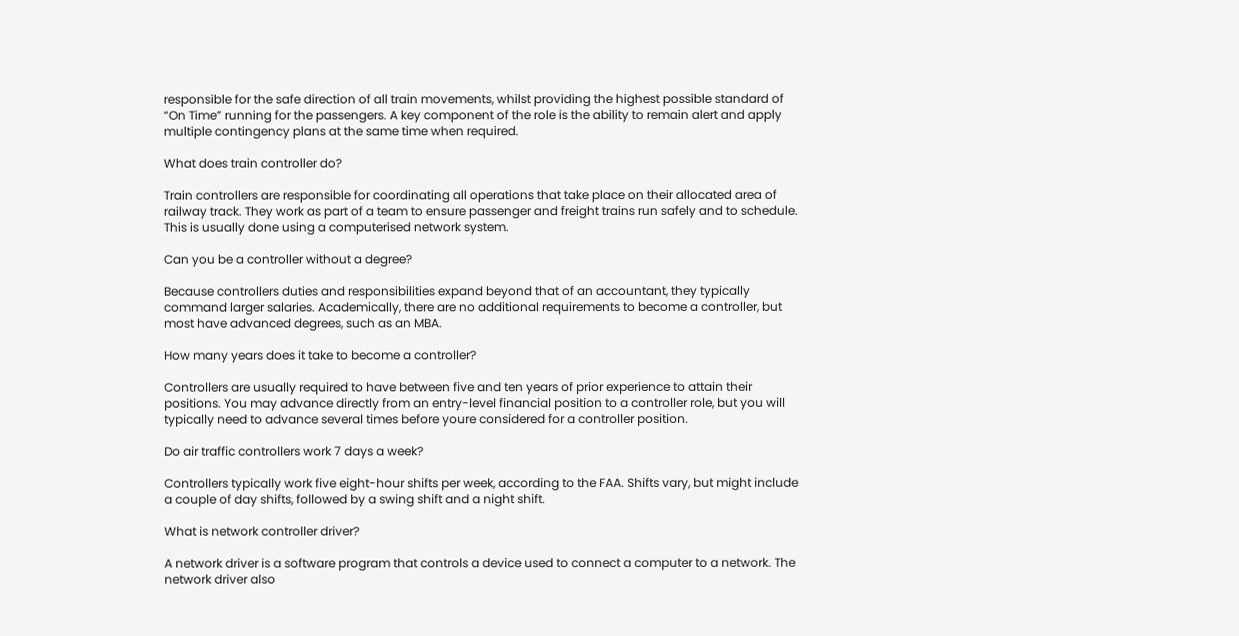responsible for the safe direction of all train movements, whilst providing the highest possible standard of “On Time” running for the passengers. A key component of the role is the ability to remain alert and apply multiple contingency plans at the same time when required.

What does train controller do?

Train controllers are responsible for coordinating all operations that take place on their allocated area of railway track. They work as part of a team to ensure passenger and freight trains run safely and to schedule. This is usually done using a computerised network system.

Can you be a controller without a degree?

Because controllers duties and responsibilities expand beyond that of an accountant, they typically command larger salaries. Academically, there are no additional requirements to become a controller, but most have advanced degrees, such as an MBA.

How many years does it take to become a controller?

Controllers are usually required to have between five and ten years of prior experience to attain their positions. You may advance directly from an entry-level financial position to a controller role, but you will typically need to advance several times before youre considered for a controller position.

Do air traffic controllers work 7 days a week?

Controllers typically work five eight-hour shifts per week, according to the FAA. Shifts vary, but might include a couple of day shifts, followed by a swing shift and a night shift.

What is network controller driver?

A network driver is a software program that controls a device used to connect a computer to a network. The network driver also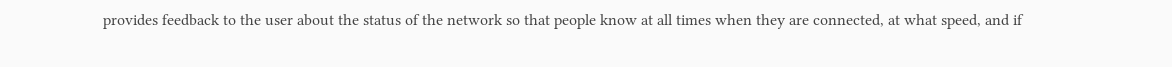provides feedback to the user about the status of the network so that people know at all times when they are connected, at what speed, and if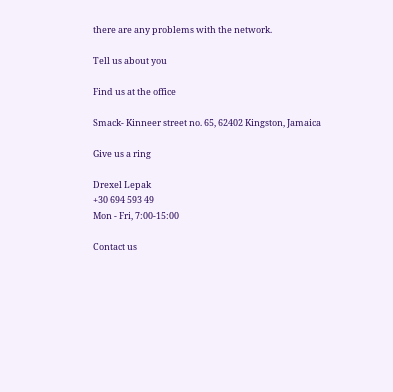there are any problems with the network.

Tell us about you

Find us at the office

Smack- Kinneer street no. 65, 62402 Kingston, Jamaica

Give us a ring

Drexel Lepak
+30 694 593 49
Mon - Fri, 7:00-15:00

Contact us